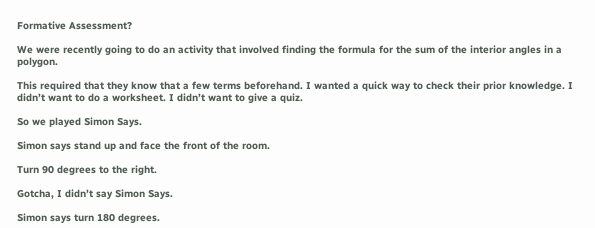Formative Assessment?

We were recently going to do an activity that involved finding the formula for the sum of the interior angles in a polygon.

This required that they know that a few terms beforehand. I wanted a quick way to check their prior knowledge. I didn’t want to do a worksheet. I didn’t want to give a quiz.

So we played Simon Says.

Simon says stand up and face the front of the room.

Turn 90 degrees to the right.

Gotcha, I didn’t say Simon Says.

Simon says turn 180 degrees.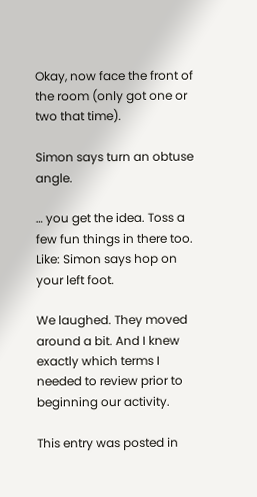Okay, now face the front of the room (only got one or two that time).

Simon says turn an obtuse angle.

… you get the idea. Toss a few fun things in there too. Like: Simon says hop on your left foot.

We laughed. They moved around a bit. And I knew exactly which terms I needed to review prior to beginning our activity.

This entry was posted in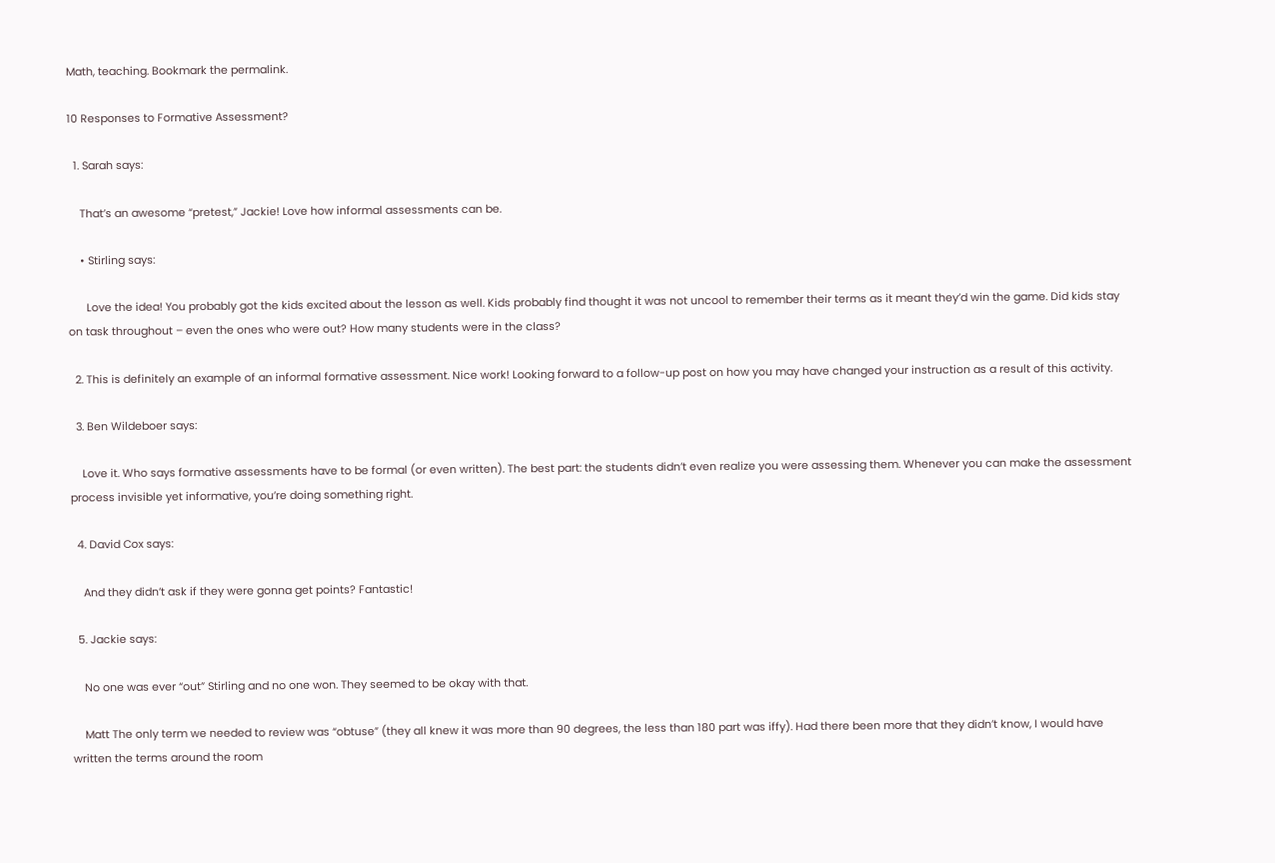Math, teaching. Bookmark the permalink.

10 Responses to Formative Assessment?

  1. Sarah says:

    That’s an awesome “pretest,” Jackie! Love how informal assessments can be.

    • Stirling says:

      Love the idea! You probably got the kids excited about the lesson as well. Kids probably find thought it was not uncool to remember their terms as it meant they’d win the game. Did kids stay on task throughout – even the ones who were out? How many students were in the class?

  2. This is definitely an example of an informal formative assessment. Nice work! Looking forward to a follow-up post on how you may have changed your instruction as a result of this activity.

  3. Ben Wildeboer says:

    Love it. Who says formative assessments have to be formal (or even written). The best part: the students didn’t even realize you were assessing them. Whenever you can make the assessment process invisible yet informative, you’re doing something right.

  4. David Cox says:

    And they didn’t ask if they were gonna get points? Fantastic!

  5. Jackie says:

    No one was ever “out” Stirling and no one won. They seemed to be okay with that.

    Matt The only term we needed to review was “obtuse” (they all knew it was more than 90 degrees, the less than 180 part was iffy). Had there been more that they didn’t know, I would have written the terms around the room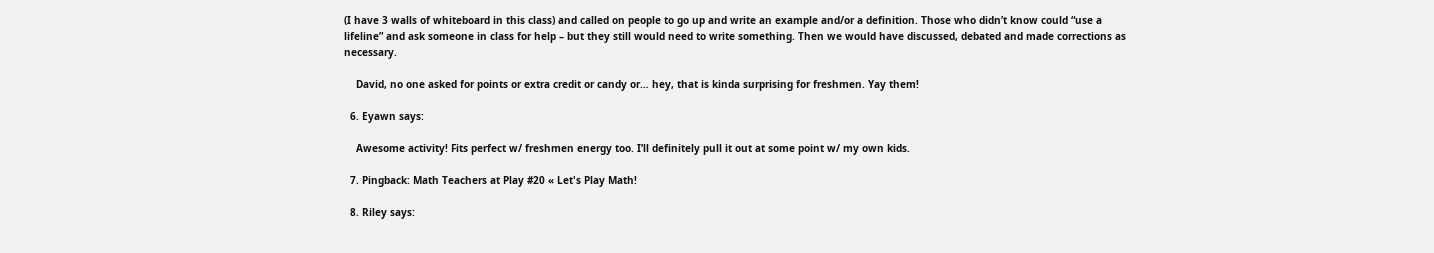(I have 3 walls of whiteboard in this class) and called on people to go up and write an example and/or a definition. Those who didn’t know could “use a lifeline” and ask someone in class for help – but they still would need to write something. Then we would have discussed, debated and made corrections as necessary.

    David, no one asked for points or extra credit or candy or… hey, that is kinda surprising for freshmen. Yay them!

  6. Eyawn says:

    Awesome activity! Fits perfect w/ freshmen energy too. I’ll definitely pull it out at some point w/ my own kids.

  7. Pingback: Math Teachers at Play #20 « Let's Play Math!

  8. Riley says: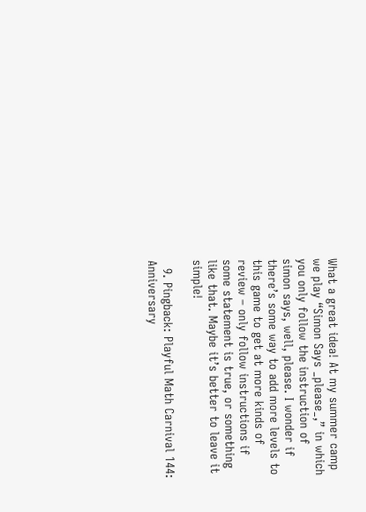What a great idea! At my summer camp we play “Simon Says _please_,” in which you only follow the instruction of simon says, well, please. I wonder if there’s some way to add more levels to this game to get at more kinds of review – only follow instructions if some statement is true, or something like that. Maybe it’s better to leave it simple!

  9. Pingback: Playful Math Carnival 144: Anniversary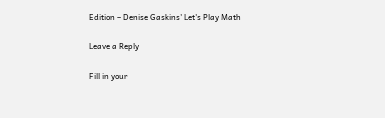Edition – Denise Gaskins' Let's Play Math

Leave a Reply

Fill in your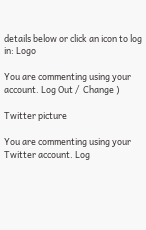details below or click an icon to log in: Logo

You are commenting using your account. Log Out /  Change )

Twitter picture

You are commenting using your Twitter account. Log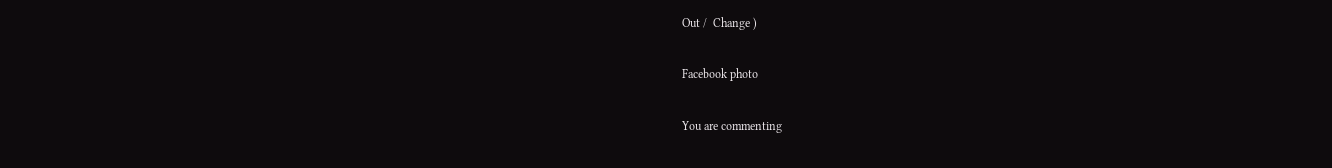Out /  Change )

Facebook photo

You are commenting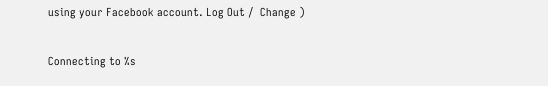using your Facebook account. Log Out /  Change )

Connecting to %s